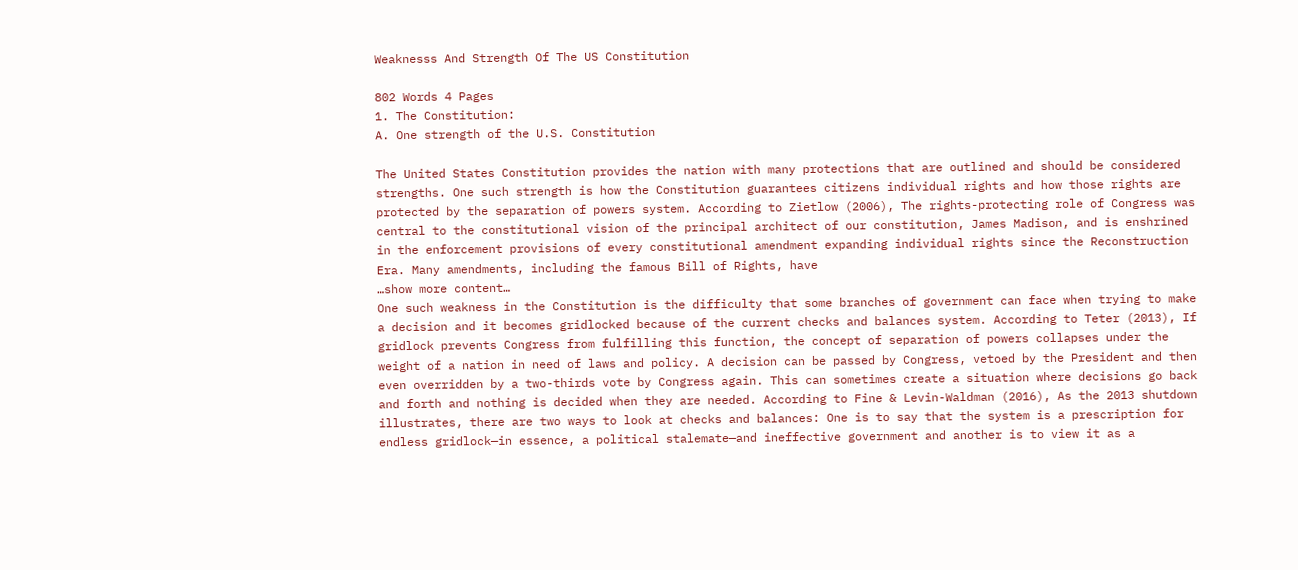Weaknesss And Strength Of The US Constitution

802 Words 4 Pages
1. The Constitution:
A. One strength of the U.S. Constitution

The United States Constitution provides the nation with many protections that are outlined and should be considered strengths. One such strength is how the Constitution guarantees citizens individual rights and how those rights are protected by the separation of powers system. According to Zietlow (2006), The rights-protecting role of Congress was central to the constitutional vision of the principal architect of our constitution, James Madison, and is enshrined in the enforcement provisions of every constitutional amendment expanding individual rights since the Reconstruction Era. Many amendments, including the famous Bill of Rights, have
…show more content…
One such weakness in the Constitution is the difficulty that some branches of government can face when trying to make a decision and it becomes gridlocked because of the current checks and balances system. According to Teter (2013), If gridlock prevents Congress from fulfilling this function, the concept of separation of powers collapses under the weight of a nation in need of laws and policy. A decision can be passed by Congress, vetoed by the President and then even overridden by a two-thirds vote by Congress again. This can sometimes create a situation where decisions go back and forth and nothing is decided when they are needed. According to Fine & Levin-Waldman (2016), As the 2013 shutdown illustrates, there are two ways to look at checks and balances: One is to say that the system is a prescription for endless gridlock—in essence, a political stalemate—and ineffective government and another is to view it as a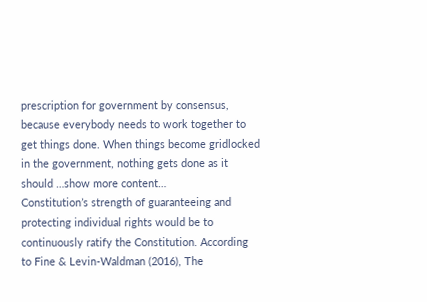prescription for government by consensus, because everybody needs to work together to get things done. When things become gridlocked in the government, nothing gets done as it should …show more content…
Constitution’s strength of guaranteeing and protecting individual rights would be to continuously ratify the Constitution. According to Fine & Levin-Waldman (2016), The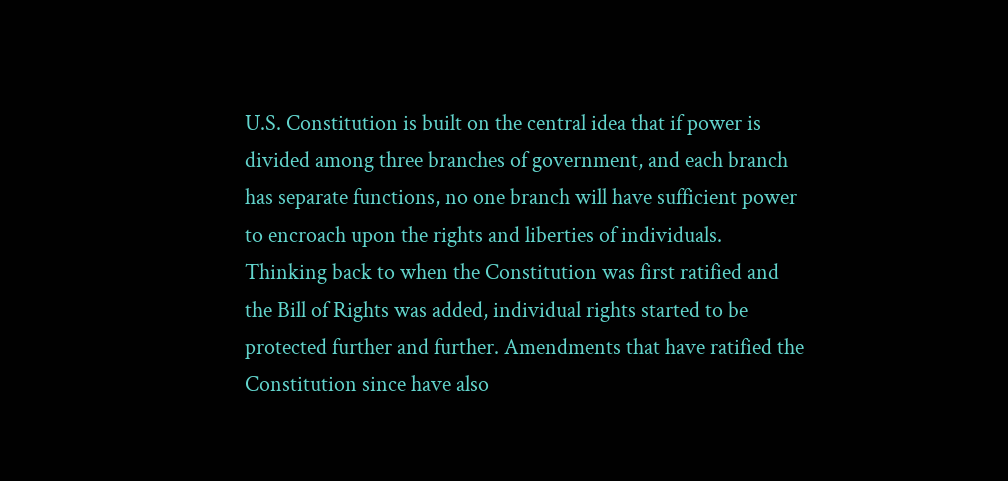U.S. Constitution is built on the central idea that if power is divided among three branches of government, and each branch has separate functions, no one branch will have sufficient power to encroach upon the rights and liberties of individuals. Thinking back to when the Constitution was first ratified and the Bill of Rights was added, individual rights started to be protected further and further. Amendments that have ratified the Constitution since have also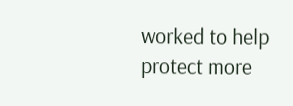worked to help protect more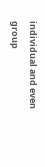individual and even group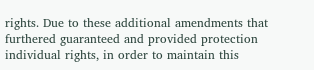rights. Due to these additional amendments that furthered guaranteed and provided protection individual rights, in order to maintain this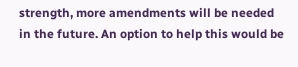strength, more amendments will be needed in the future. An option to help this would be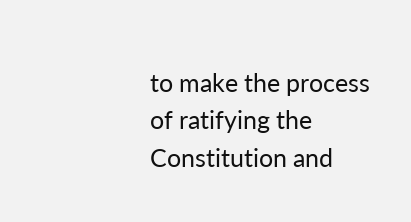to make the process of ratifying the Constitution and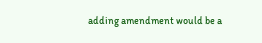adding amendment would be a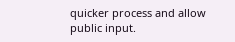quicker process and allow public input.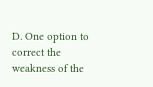D. One option to correct the weakness of the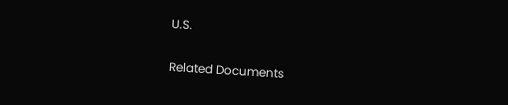U.S.

Related Documents